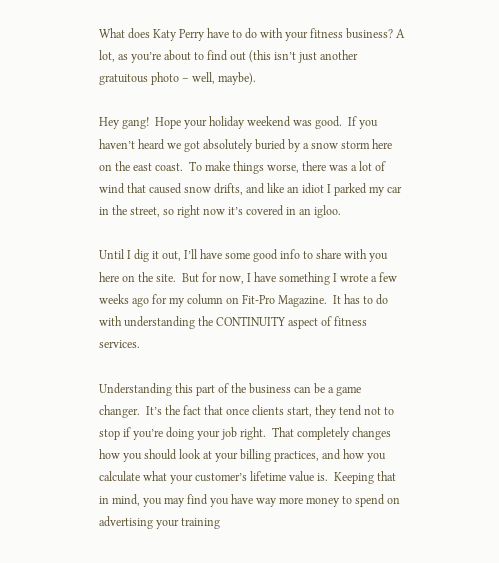What does Katy Perry have to do with your fitness business? A lot, as you’re about to find out (this isn’t just another gratuitous photo – well, maybe).

Hey gang!  Hope your holiday weekend was good.  If you haven’t heard we got absolutely buried by a snow storm here on the east coast.  To make things worse, there was a lot of wind that caused snow drifts, and like an idiot I parked my car in the street, so right now it’s covered in an igloo.

Until I dig it out, I’ll have some good info to share with you here on the site.  But for now, I have something I wrote a few weeks ago for my column on Fit-Pro Magazine.  It has to do with understanding the CONTINUITY aspect of fitness services.

Understanding this part of the business can be a game changer.  It’s the fact that once clients start, they tend not to stop if you’re doing your job right.  That completely changes how you should look at your billing practices, and how you calculate what your customer’s lifetime value is.  Keeping that in mind, you may find you have way more money to spend on advertising your training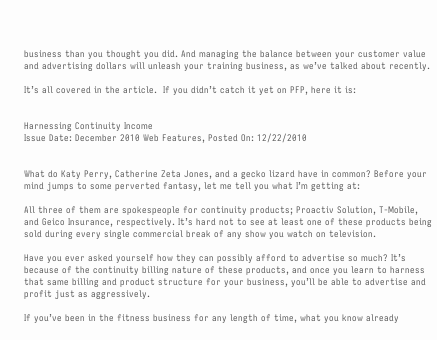business than you thought you did. And managing the balance between your customer value and advertising dollars will unleash your training business, as we’ve talked about recently.

It’s all covered in the article.  If you didn’t catch it yet on PFP, here it is:


Harnessing Continuity Income
Issue Date: December 2010 Web Features, Posted On: 12/22/2010


What do Katy Perry, Catherine Zeta Jones, and a gecko lizard have in common? Before your mind jumps to some perverted fantasy, let me tell you what I’m getting at:

All three of them are spokespeople for continuity products; Proactiv Solution, T-Mobile, and Geico Insurance, respectively. It’s hard not to see at least one of these products being sold during every single commercial break of any show you watch on television.

Have you ever asked yourself how they can possibly afford to advertise so much? It’s because of the continuity billing nature of these products, and once you learn to harness that same billing and product structure for your business, you’ll be able to advertise and profit just as aggressively.

If you’ve been in the fitness business for any length of time, what you know already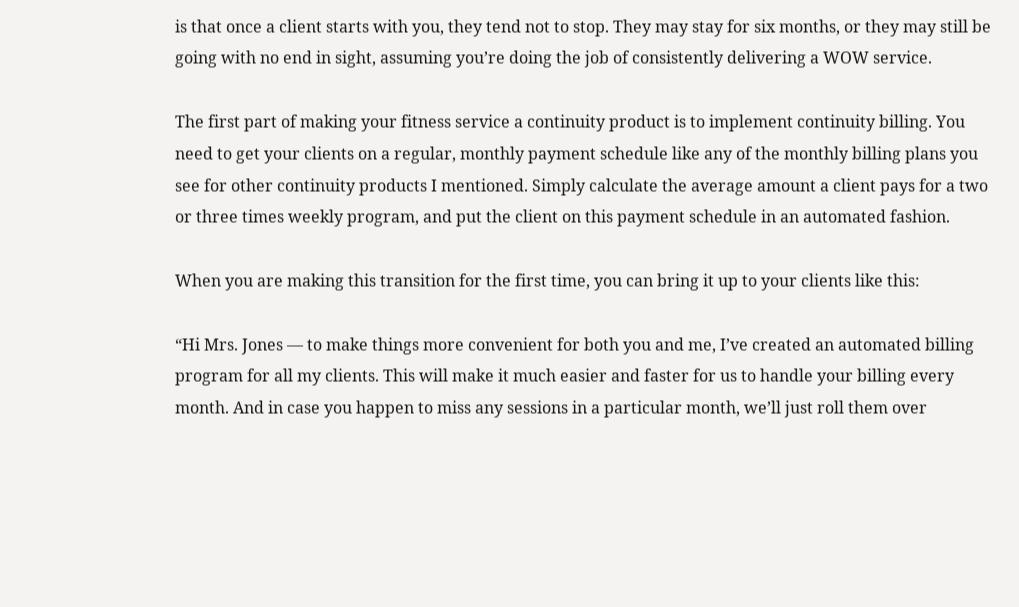is that once a client starts with you, they tend not to stop. They may stay for six months, or they may still be going with no end in sight, assuming you’re doing the job of consistently delivering a WOW service.

The first part of making your fitness service a continuity product is to implement continuity billing. You need to get your clients on a regular, monthly payment schedule like any of the monthly billing plans you see for other continuity products I mentioned. Simply calculate the average amount a client pays for a two or three times weekly program, and put the client on this payment schedule in an automated fashion.

When you are making this transition for the first time, you can bring it up to your clients like this:

“Hi Mrs. Jones — to make things more convenient for both you and me, I’ve created an automated billing program for all my clients. This will make it much easier and faster for us to handle your billing every month. And in case you happen to miss any sessions in a particular month, we’ll just roll them over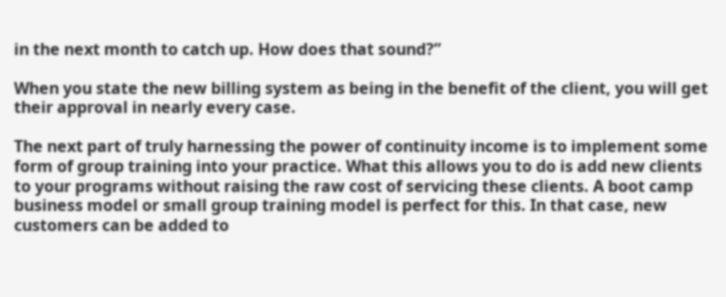in the next month to catch up. How does that sound?”

When you state the new billing system as being in the benefit of the client, you will get their approval in nearly every case.

The next part of truly harnessing the power of continuity income is to implement some form of group training into your practice. What this allows you to do is add new clients to your programs without raising the raw cost of servicing these clients. A boot camp business model or small group training model is perfect for this. In that case, new customers can be added to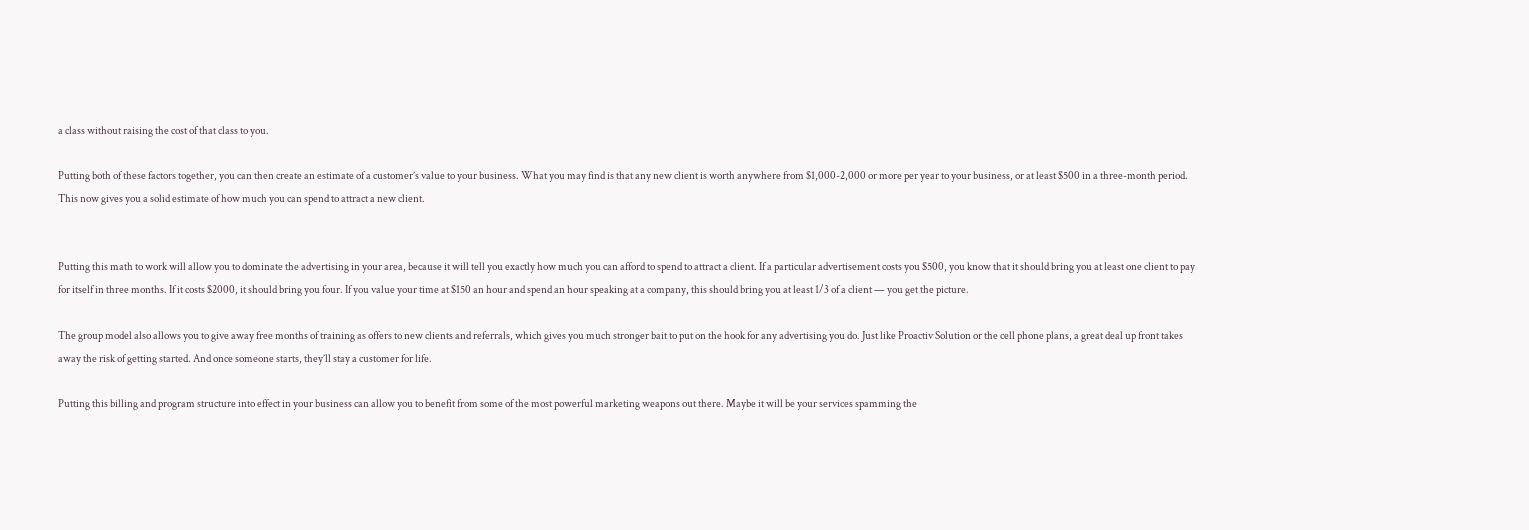a class without raising the cost of that class to you.

Putting both of these factors together, you can then create an estimate of a customer’s value to your business. What you may find is that any new client is worth anywhere from $1,000-2,000 or more per year to your business, or at least $500 in a three-month period. This now gives you a solid estimate of how much you can spend to attract a new client.


Putting this math to work will allow you to dominate the advertising in your area, because it will tell you exactly how much you can afford to spend to attract a client. If a particular advertisement costs you $500, you know that it should bring you at least one client to pay for itself in three months. If it costs $2000, it should bring you four. If you value your time at $150 an hour and spend an hour speaking at a company, this should bring you at least 1/3 of a client — you get the picture.

The group model also allows you to give away free months of training as offers to new clients and referrals, which gives you much stronger bait to put on the hook for any advertising you do. Just like Proactiv Solution or the cell phone plans, a great deal up front takes away the risk of getting started. And once someone starts, they’ll stay a customer for life.

Putting this billing and program structure into effect in your business can allow you to benefit from some of the most powerful marketing weapons out there. Maybe it will be your services spamming the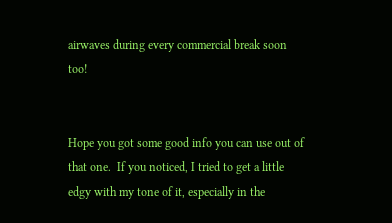airwaves during every commercial break soon too!


Hope you got some good info you can use out of that one.  If you noticed, I tried to get a little edgy with my tone of it, especially in the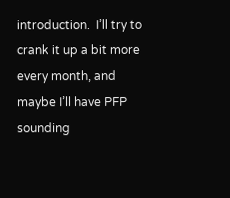introduction.  I’ll try to crank it up a bit more every month, and maybe I’ll have PFP sounding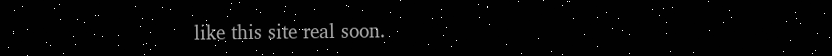like this site real soon.